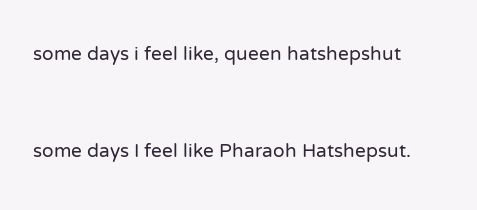some days i feel like, queen hatshepshut


some days I feel like Pharaoh Hatshepsut.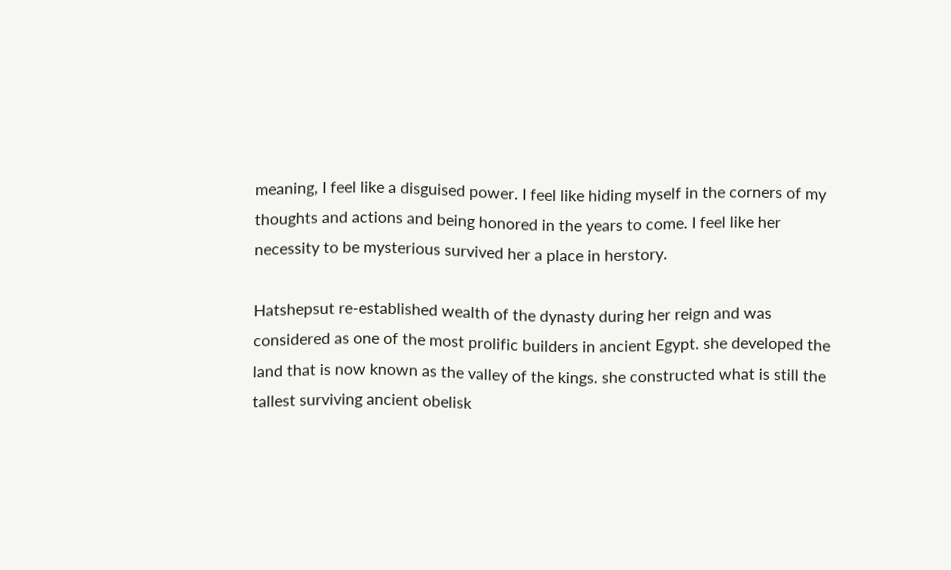meaning, I feel like a disguised power. I feel like hiding myself in the corners of my thoughts and actions and being honored in the years to come. I feel like her necessity to be mysterious survived her a place in herstory.

Hatshepsut re-established wealth of the dynasty during her reign and was considered as one of the most prolific builders in ancient Egypt. she developed the land that is now known as the valley of the kings. she constructed what is still the tallest surviving ancient obelisk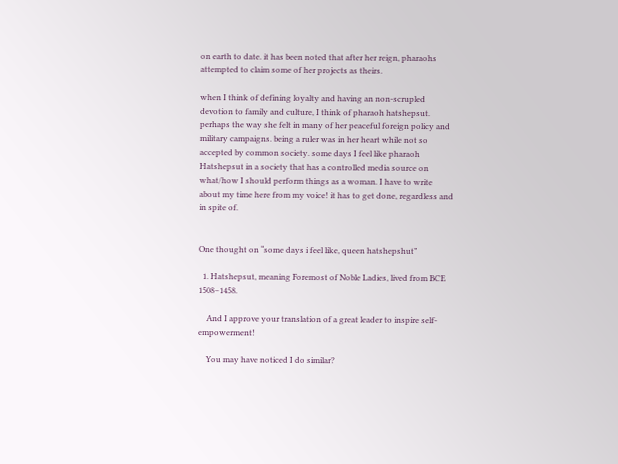on earth to date. it has been noted that after her reign, pharaohs attempted to claim some of her projects as theirs.

when I think of defining loyalty and having an non-scrupled devotion to family and culture, I think of pharaoh hatshepsut. perhaps the way she felt in many of her peaceful foreign policy and military campaigns. being a ruler was in her heart while not so accepted by common society. some days I feel like pharaoh Hatshepsut in a society that has a controlled media source on what/how I should perform things as a woman. I have to write about my time here from my voice! it has to get done, regardless and in spite of.


One thought on “some days i feel like, queen hatshepshut”

  1. Hatshepsut, meaning Foremost of Noble Ladies, lived from BCE 1508–1458.

    And I approve your translation of a great leader to inspire self-empowerment!

    You may have noticed I do similar?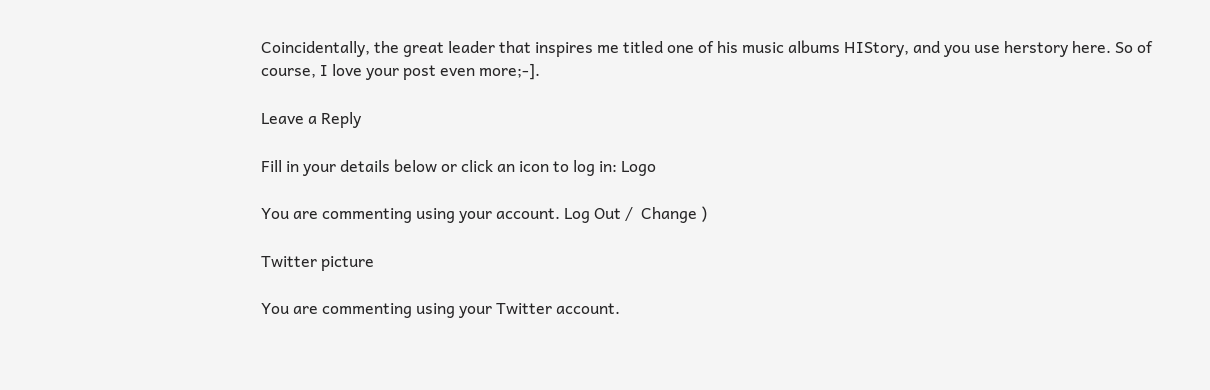Coincidentally, the great leader that inspires me titled one of his music albums HIStory, and you use herstory here. So of course, I love your post even more;-].

Leave a Reply

Fill in your details below or click an icon to log in: Logo

You are commenting using your account. Log Out /  Change )

Twitter picture

You are commenting using your Twitter account.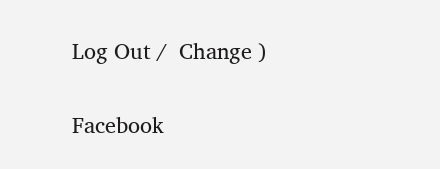Log Out /  Change )

Facebook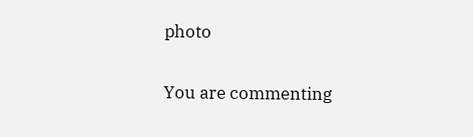photo

You are commenting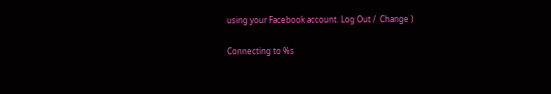using your Facebook account. Log Out /  Change )

Connecting to %s